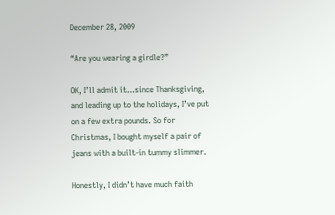December 28, 2009

“Are you wearing a girdle?”

OK, I’ll admit it…since Thanksgiving, and leading up to the holidays, I’ve put on a few extra pounds. So for Christmas, I bought myself a pair of jeans with a built-in tummy slimmer.

Honestly, I didn’t have much faith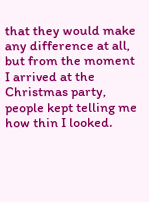that they would make any difference at all, but from the moment I arrived at the Christmas party, people kept telling me how thin I looked.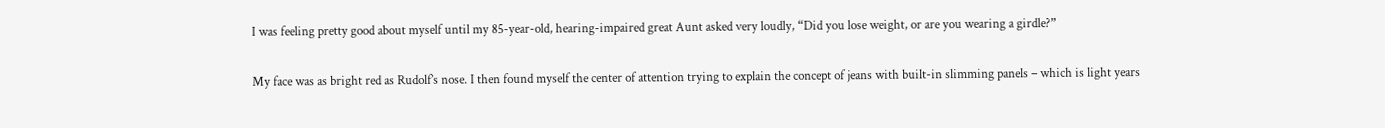I was feeling pretty good about myself until my 85-year-old, hearing-impaired great Aunt asked very loudly, “Did you lose weight, or are you wearing a girdle?”

My face was as bright red as Rudolf’s nose. I then found myself the center of attention trying to explain the concept of jeans with built-in slimming panels – which is light years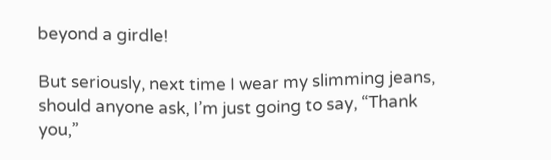beyond a girdle!

But seriously, next time I wear my slimming jeans, should anyone ask, I’m just going to say, “Thank you,”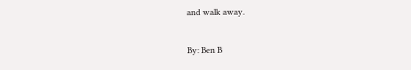and walk away.

By: Ben B